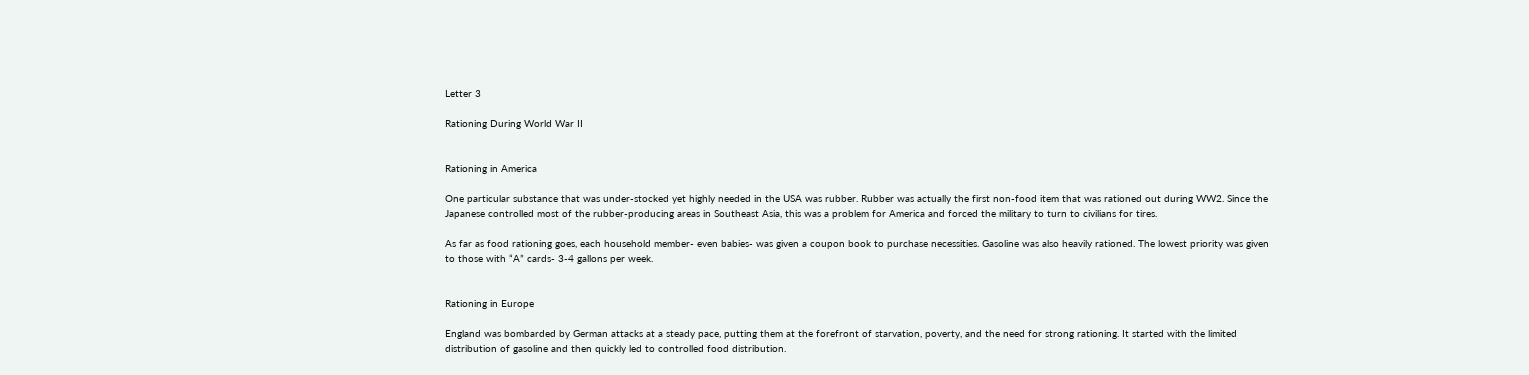Letter 3

Rationing During World War II


Rationing in America

One particular substance that was under-stocked yet highly needed in the USA was rubber. Rubber was actually the first non-food item that was rationed out during WW2. Since the Japanese controlled most of the rubber-producing areas in Southeast Asia, this was a problem for America and forced the military to turn to civilians for tires.

As far as food rationing goes, each household member- even babies- was given a coupon book to purchase necessities. Gasoline was also heavily rationed. The lowest priority was given to those with “A” cards- 3-4 gallons per week.


Rationing in Europe

England was bombarded by German attacks at a steady pace, putting them at the forefront of starvation, poverty, and the need for strong rationing. It started with the limited distribution of gasoline and then quickly led to controlled food distribution.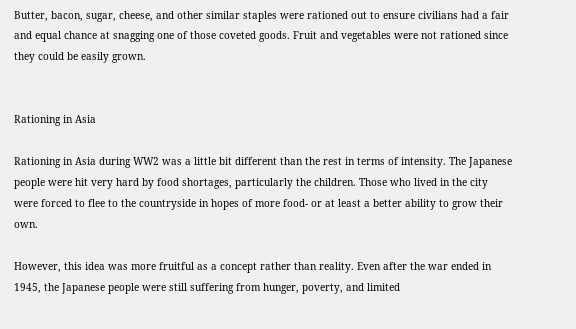Butter, bacon, sugar, cheese, and other similar staples were rationed out to ensure civilians had a fair and equal chance at snagging one of those coveted goods. Fruit and vegetables were not rationed since they could be easily grown.


Rationing in Asia

Rationing in Asia during WW2 was a little bit different than the rest in terms of intensity. The Japanese people were hit very hard by food shortages, particularly the children. Those who lived in the city were forced to flee to the countryside in hopes of more food- or at least a better ability to grow their own.

However, this idea was more fruitful as a concept rather than reality. Even after the war ended in 1945, the Japanese people were still suffering from hunger, poverty, and limited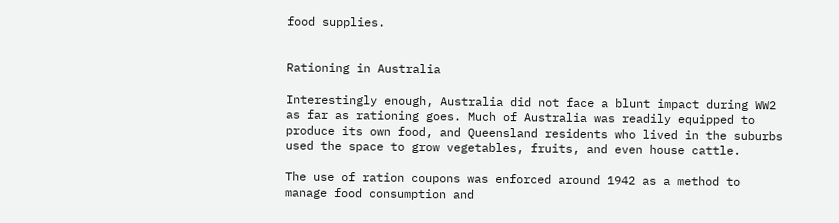food supplies.


Rationing in Australia

Interestingly enough, Australia did not face a blunt impact during WW2 as far as rationing goes. Much of Australia was readily equipped to produce its own food, and Queensland residents who lived in the suburbs used the space to grow vegetables, fruits, and even house cattle.

The use of ration coupons was enforced around 1942 as a method to manage food consumption and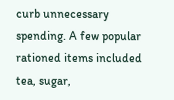curb unnecessary spending. A few popular rationed items included tea, sugar,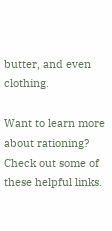butter, and even clothing.

Want to learn more about rationing? Check out some of these helpful links.